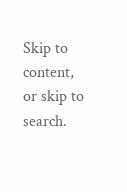Skip to content, or skip to search.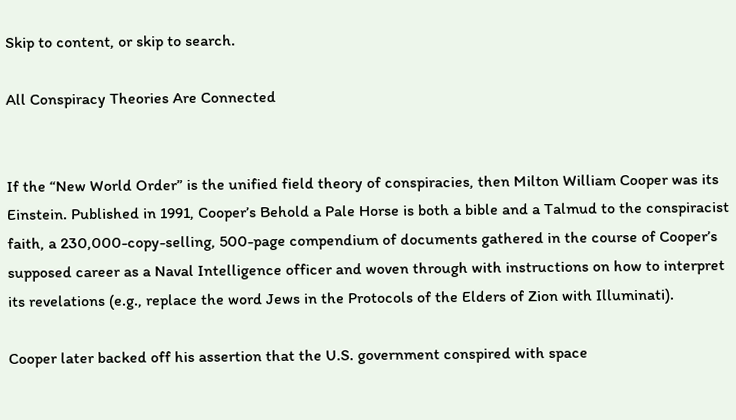Skip to content, or skip to search.

All Conspiracy Theories Are Connected


If the “New World Order” is the unified field theory of conspiracies, then Milton William Cooper was its Einstein. Published in 1991, Cooper’s Behold a Pale Horse is both a bible and a Talmud to the conspiracist faith, a 230,000-copy-selling, 500-page compendium of documents gathered in the course of Cooper’s supposed career as a Naval Intelligence officer and woven through with instructions on how to interpret its revelations (e.g., replace the word Jews in the Protocols of the Elders of Zion with Illuminati).

Cooper later backed off his assertion that the U.S. government conspired with space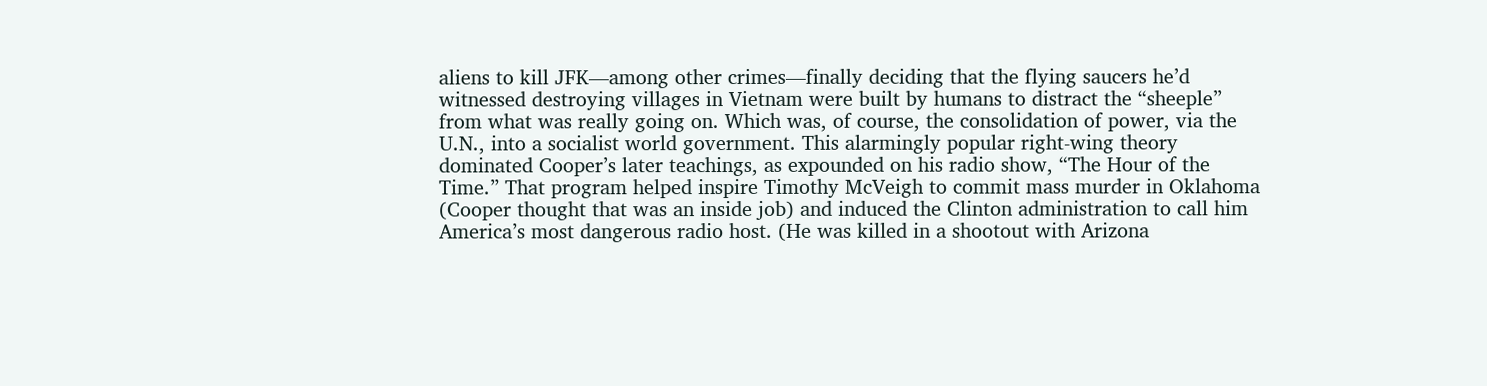aliens to kill JFK—among other crimes—finally deciding that the flying saucers he’d witnessed destroying villages in Vietnam were built by humans to distract the “sheeple” from what was really going on. Which was, of course, the consolidation of power, via the U.N., into a socialist world government. This alarmingly popular right-wing theory dominated Cooper’s later teachings, as expounded on his radio show, “The Hour of the Time.” That program helped inspire Timothy McVeigh to commit mass murder in Oklahoma (Cooper thought that was an inside job) and induced the Clinton administration to call him America’s most dangerous radio host. (He was killed in a shootout with Arizona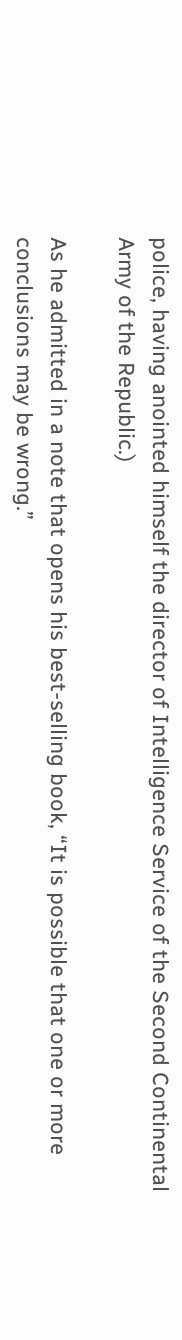police, having anointed himself the director of Intelligence Service of the Second Continental Army of the Republic.)

As he admitted in a note that opens his best-selling book, “It is possible that one or more conclusions may be wrong.”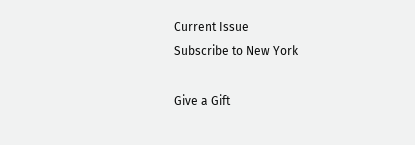Current Issue
Subscribe to New York

Give a Gift